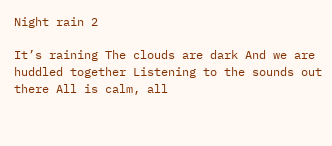Night rain 2

It’s raining The clouds are dark And we are huddled together Listening to the sounds out there All is calm, all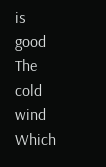is good The cold wind Which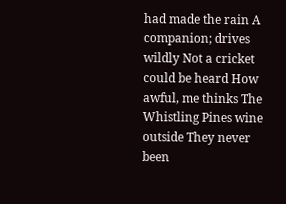had made the rain A companion; drives wildly Not a cricket could be heard How awful, me thinks The Whistling Pines wine outside They never been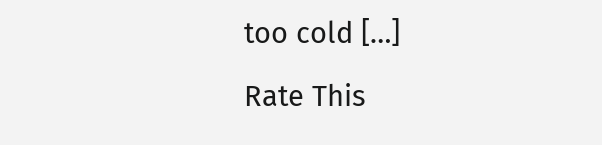too cold […]

Rate This